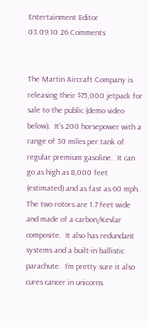Entertainment Editor
03.09.10 26 Comments


The Martin Aircraft Company is releasing their $75,000 jetpack for sale to the public (demo video below).  It’s 200 horsepower with a range of 30 miles per tank of regular premium gasoline.  It can go as high as 8,000 feet (estimated) and as fast as 60 mph.  The two rotors are 1.7 feet wide and made of a carbon/Kevlar composite.  It also has redundant systems and a built-in ballistic parachute.  I’m pretty sure it also cures cancer in unicorns.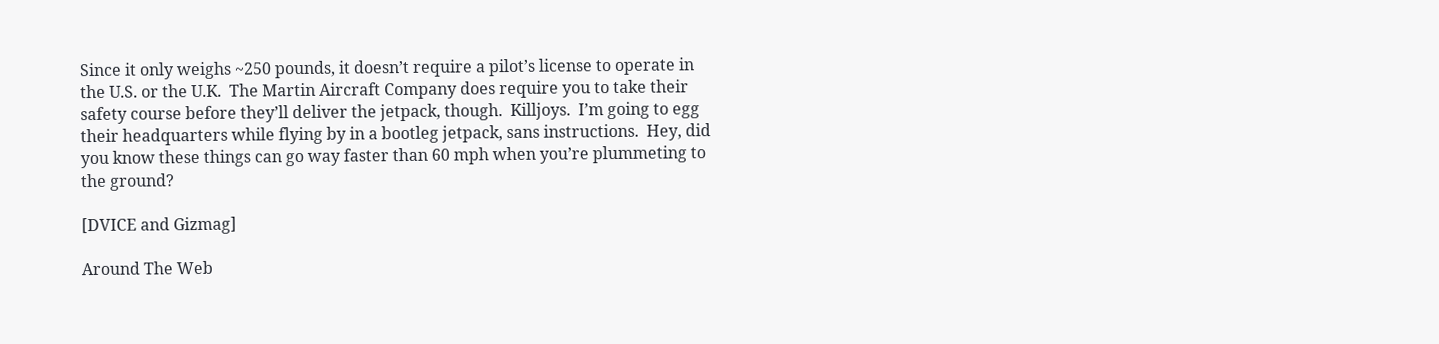Since it only weighs ~250 pounds, it doesn’t require a pilot’s license to operate in the U.S. or the U.K.  The Martin Aircraft Company does require you to take their safety course before they’ll deliver the jetpack, though.  Killjoys.  I’m going to egg their headquarters while flying by in a bootleg jetpack, sans instructions.  Hey, did you know these things can go way faster than 60 mph when you’re plummeting to the ground?

[DVICE and Gizmag]

Around The Web